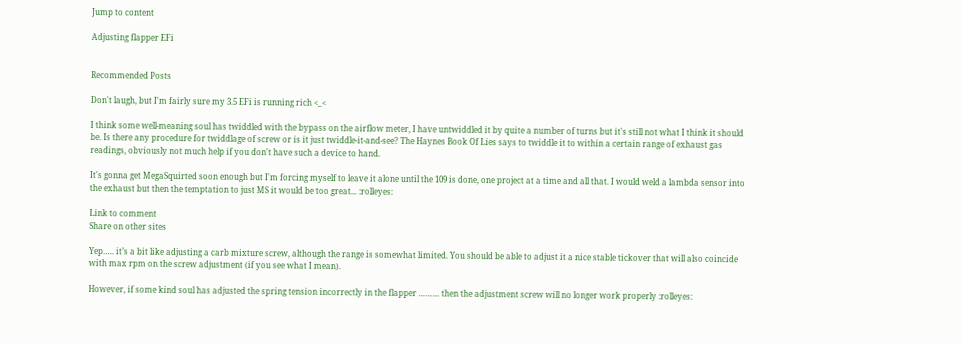Jump to content

Adjusting flapper EFi


Recommended Posts

Don't laugh, but I'm fairly sure my 3.5 EFi is running rich <_<

I think some well-meaning soul has twiddled with the bypass on the airflow meter, I have untwiddled it by quite a number of turns but it's still not what I think it should be. Is there any procedure for twiddlage of screw or is it just twiddle-it-and-see? The Haynes Book Of Lies says to twiddle it to within a certain range of exhaust gas readings, obviously not much help if you don't have such a device to hand.

It's gonna get MegaSquirted soon enough but I'm forcing myself to leave it alone until the 109 is done, one project at a time and all that. I would weld a lambda sensor into the exhaust but then the temptation to just MS it would be too great... :rolleyes:

Link to comment
Share on other sites

Yep….. it’s a bit like adjusting a carb mixture screw, although the range is somewhat limited. You should be able to adjust it a nice stable tickover that will also coincide with max rpm on the screw adjustment (if you see what I mean).

However, if some kind soul has adjusted the spring tension incorrectly in the flapper ……… then the adjustment screw will no longer work properly :rolleyes: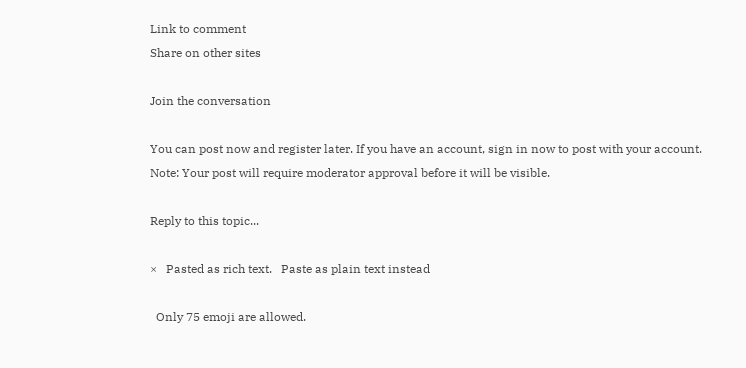Link to comment
Share on other sites

Join the conversation

You can post now and register later. If you have an account, sign in now to post with your account.
Note: Your post will require moderator approval before it will be visible.

Reply to this topic...

×   Pasted as rich text.   Paste as plain text instead

  Only 75 emoji are allowed.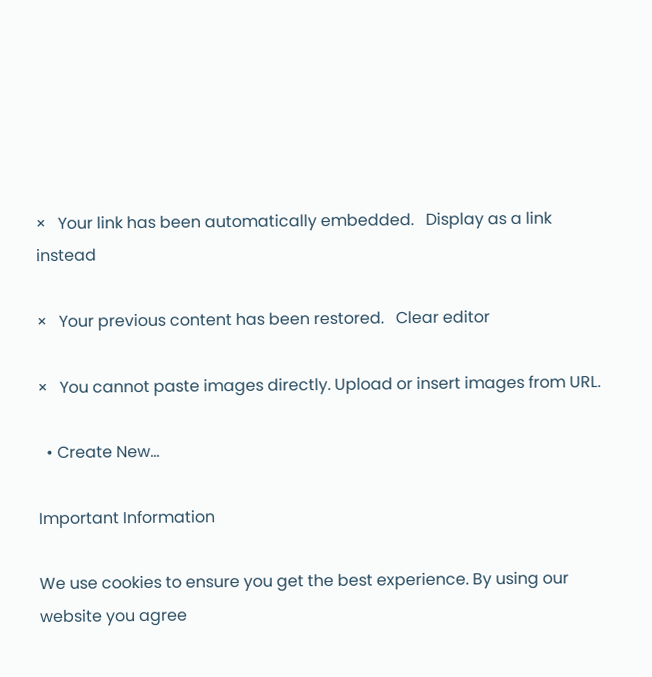×   Your link has been automatically embedded.   Display as a link instead

×   Your previous content has been restored.   Clear editor

×   You cannot paste images directly. Upload or insert images from URL.

  • Create New...

Important Information

We use cookies to ensure you get the best experience. By using our website you agree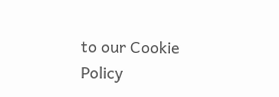to our Cookie Policy